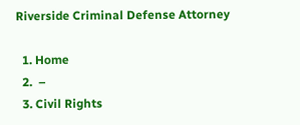Riverside Criminal Defense Attorney

  1. Home
  2.  –
  3. Civil Rights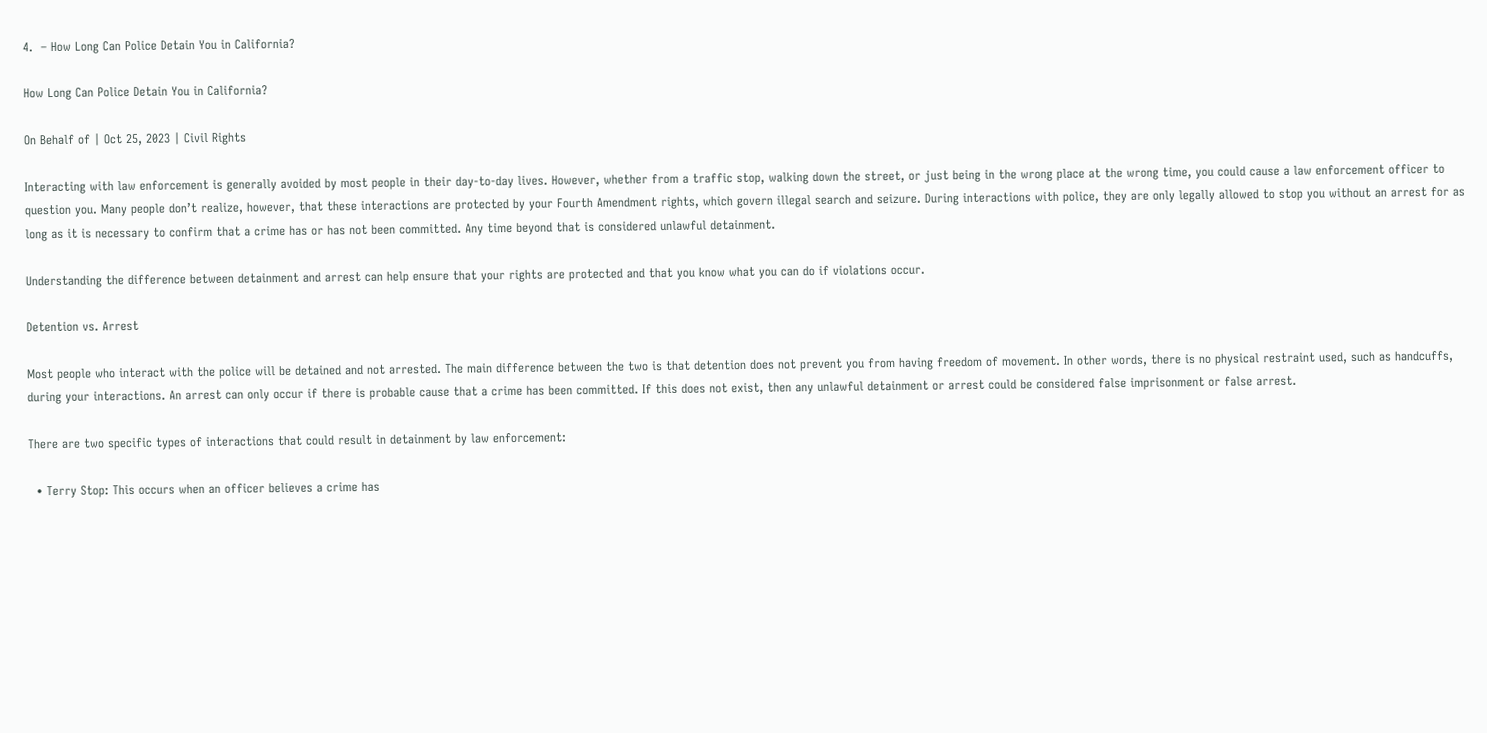4.  – How Long Can Police Detain You in California?

How Long Can Police Detain You in California?

On Behalf of | Oct 25, 2023 | Civil Rights

Interacting with law enforcement is generally avoided by most people in their day-to-day lives. However, whether from a traffic stop, walking down the street, or just being in the wrong place at the wrong time, you could cause a law enforcement officer to question you. Many people don’t realize, however, that these interactions are protected by your Fourth Amendment rights, which govern illegal search and seizure. During interactions with police, they are only legally allowed to stop you without an arrest for as long as it is necessary to confirm that a crime has or has not been committed. Any time beyond that is considered unlawful detainment.

Understanding the difference between detainment and arrest can help ensure that your rights are protected and that you know what you can do if violations occur.

Detention vs. Arrest

Most people who interact with the police will be detained and not arrested. The main difference between the two is that detention does not prevent you from having freedom of movement. In other words, there is no physical restraint used, such as handcuffs, during your interactions. An arrest can only occur if there is probable cause that a crime has been committed. If this does not exist, then any unlawful detainment or arrest could be considered false imprisonment or false arrest.

There are two specific types of interactions that could result in detainment by law enforcement:

  • Terry Stop: This occurs when an officer believes a crime has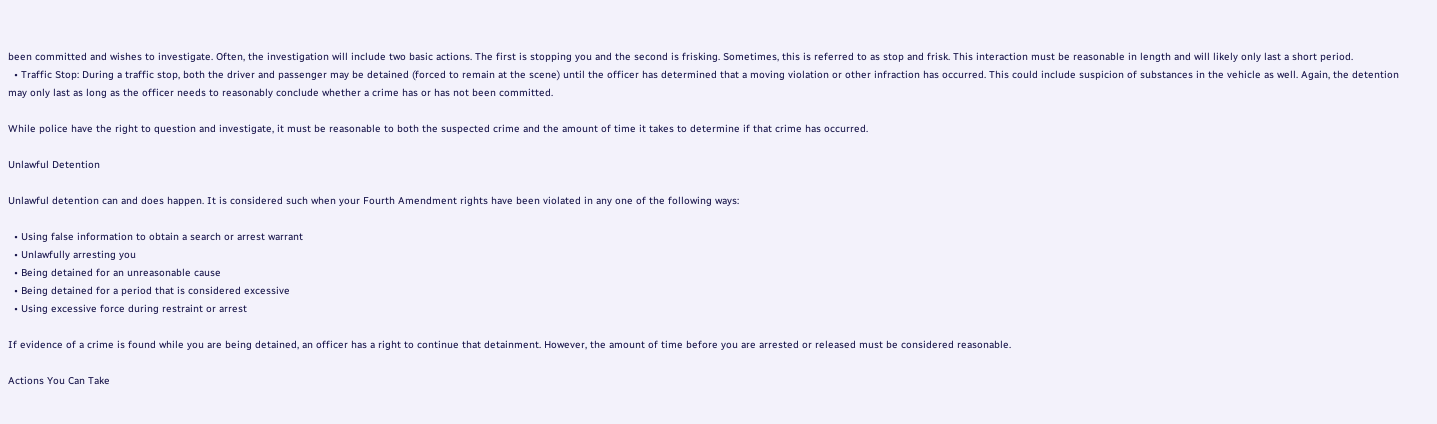been committed and wishes to investigate. Often, the investigation will include two basic actions. The first is stopping you and the second is frisking. Sometimes, this is referred to as stop and frisk. This interaction must be reasonable in length and will likely only last a short period.
  • Traffic Stop: During a traffic stop, both the driver and passenger may be detained (forced to remain at the scene) until the officer has determined that a moving violation or other infraction has occurred. This could include suspicion of substances in the vehicle as well. Again, the detention may only last as long as the officer needs to reasonably conclude whether a crime has or has not been committed.

While police have the right to question and investigate, it must be reasonable to both the suspected crime and the amount of time it takes to determine if that crime has occurred.

Unlawful Detention

Unlawful detention can and does happen. It is considered such when your Fourth Amendment rights have been violated in any one of the following ways:

  • Using false information to obtain a search or arrest warrant
  • Unlawfully arresting you
  • Being detained for an unreasonable cause
  • Being detained for a period that is considered excessive
  • Using excessive force during restraint or arrest

If evidence of a crime is found while you are being detained, an officer has a right to continue that detainment. However, the amount of time before you are arrested or released must be considered reasonable.

Actions You Can Take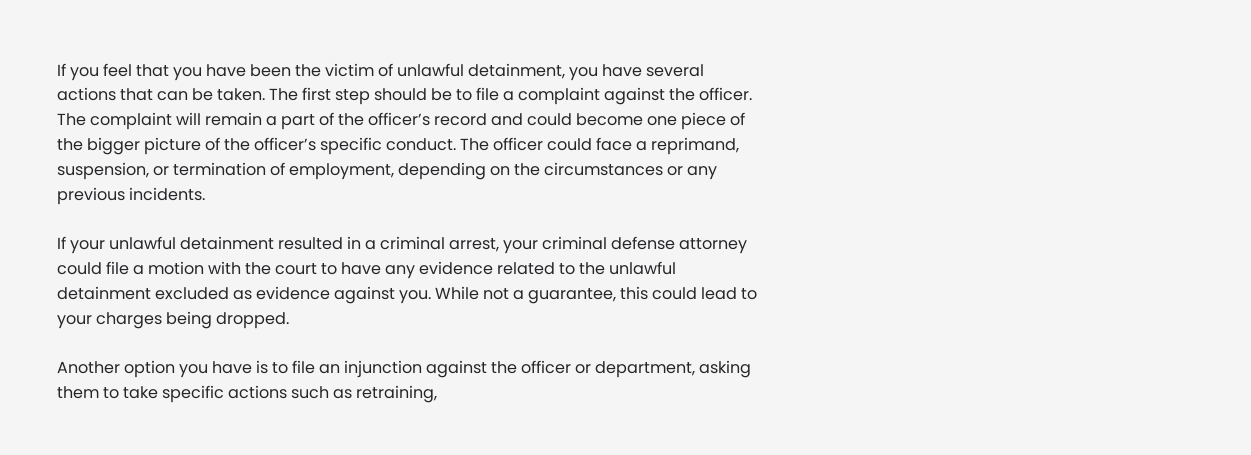If you feel that you have been the victim of unlawful detainment, you have several actions that can be taken. The first step should be to file a complaint against the officer. The complaint will remain a part of the officer’s record and could become one piece of the bigger picture of the officer’s specific conduct. The officer could face a reprimand, suspension, or termination of employment, depending on the circumstances or any previous incidents.

If your unlawful detainment resulted in a criminal arrest, your criminal defense attorney could file a motion with the court to have any evidence related to the unlawful detainment excluded as evidence against you. While not a guarantee, this could lead to your charges being dropped.

Another option you have is to file an injunction against the officer or department, asking them to take specific actions such as retraining,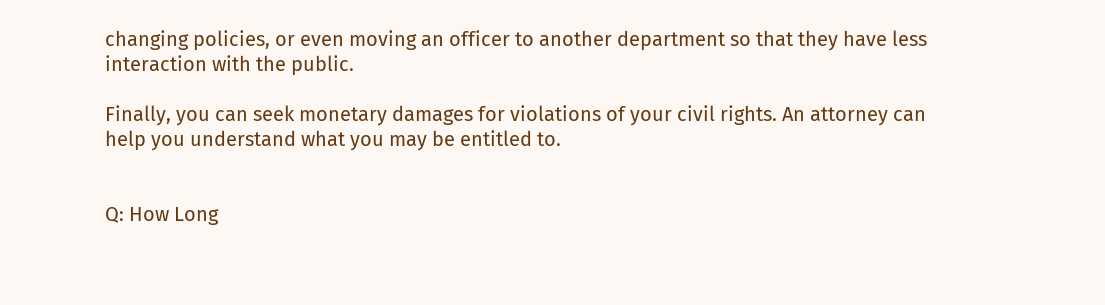changing policies, or even moving an officer to another department so that they have less interaction with the public.

Finally, you can seek monetary damages for violations of your civil rights. An attorney can help you understand what you may be entitled to.


Q: How Long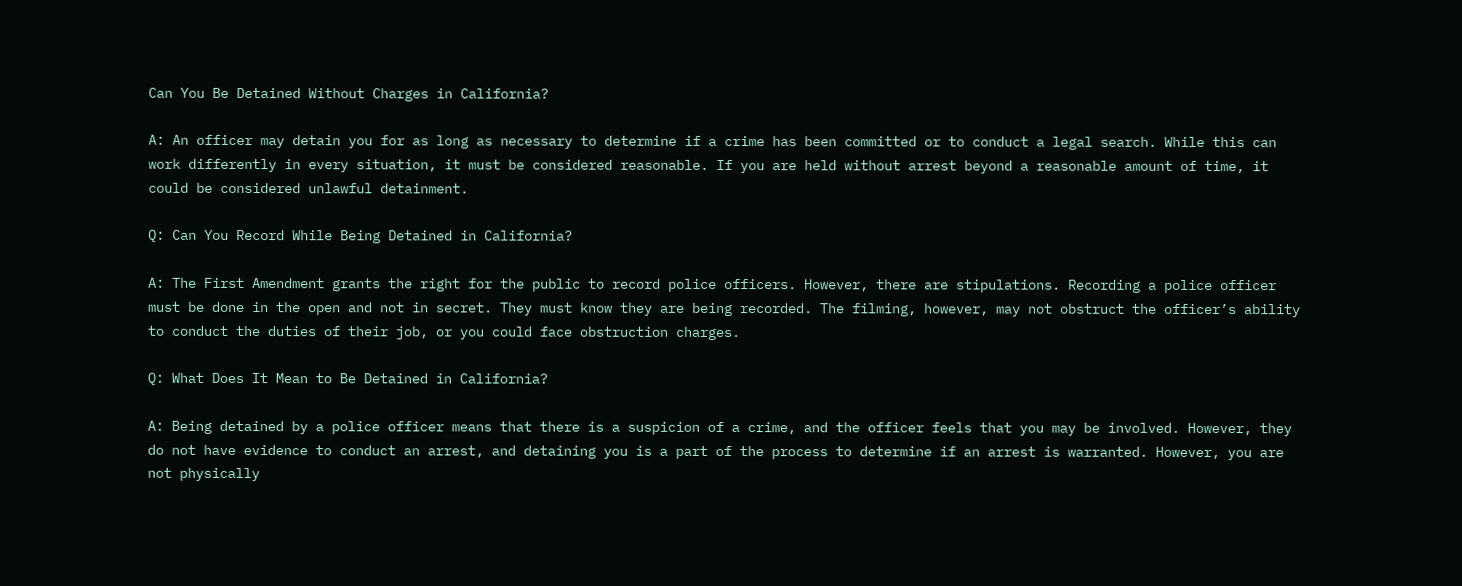Can You Be Detained Without Charges in California?

A: An officer may detain you for as long as necessary to determine if a crime has been committed or to conduct a legal search. While this can work differently in every situation, it must be considered reasonable. If you are held without arrest beyond a reasonable amount of time, it could be considered unlawful detainment.

Q: Can You Record While Being Detained in California?

A: The First Amendment grants the right for the public to record police officers. However, there are stipulations. Recording a police officer must be done in the open and not in secret. They must know they are being recorded. The filming, however, may not obstruct the officer’s ability to conduct the duties of their job, or you could face obstruction charges.

Q: What Does It Mean to Be Detained in California?

A: Being detained by a police officer means that there is a suspicion of a crime, and the officer feels that you may be involved. However, they do not have evidence to conduct an arrest, and detaining you is a part of the process to determine if an arrest is warranted. However, you are not physically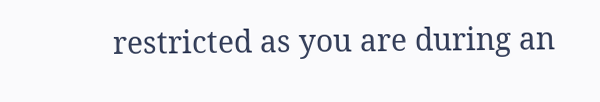restricted as you are during an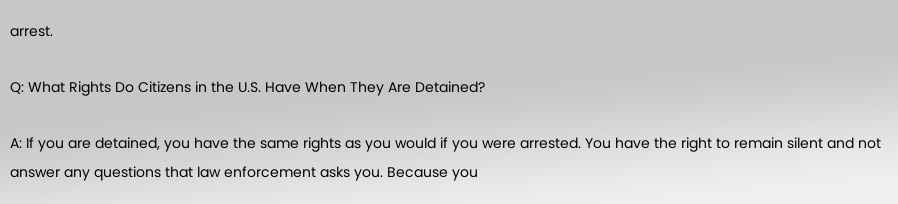arrest.

Q: What Rights Do Citizens in the U.S. Have When They Are Detained?

A: If you are detained, you have the same rights as you would if you were arrested. You have the right to remain silent and not answer any questions that law enforcement asks you. Because you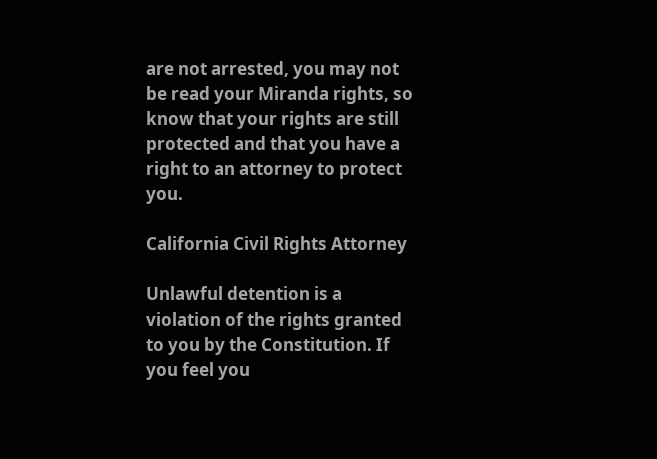are not arrested, you may not be read your Miranda rights, so know that your rights are still protected and that you have a right to an attorney to protect you.

California Civil Rights Attorney

Unlawful detention is a violation of the rights granted to you by the Constitution. If you feel you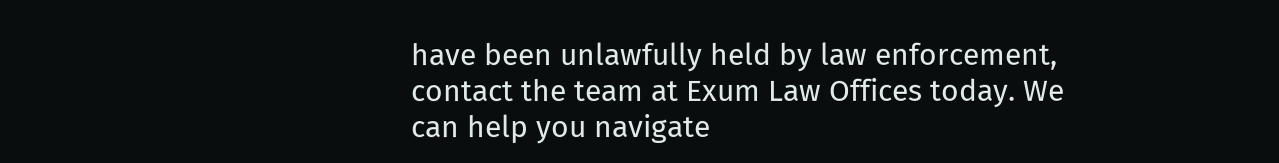have been unlawfully held by law enforcement, contact the team at Exum Law Offices today. We can help you navigate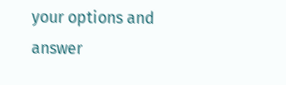your options and answer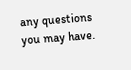any questions you may have.